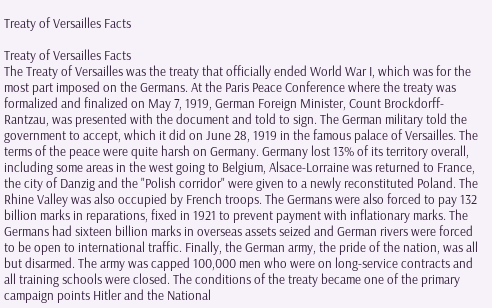Treaty of Versailles Facts

Treaty of Versailles Facts
The Treaty of Versailles was the treaty that officially ended World War I, which was for the most part imposed on the Germans. At the Paris Peace Conference where the treaty was formalized and finalized on May 7, 1919, German Foreign Minister, Count Brockdorff-Rantzau, was presented with the document and told to sign. The German military told the government to accept, which it did on June 28, 1919 in the famous palace of Versailles. The terms of the peace were quite harsh on Germany. Germany lost 13% of its territory overall, including some areas in the west going to Belgium, Alsace-Lorraine was returned to France, the city of Danzig and the "Polish corridor" were given to a newly reconstituted Poland. The Rhine Valley was also occupied by French troops. The Germans were also forced to pay 132 billion marks in reparations, fixed in 1921 to prevent payment with inflationary marks. The Germans had sixteen billion marks in overseas assets seized and German rivers were forced to be open to international traffic. Finally, the German army, the pride of the nation, was all but disarmed. The army was capped 100,000 men who were on long-service contracts and all training schools were closed. The conditions of the treaty became one of the primary campaign points Hitler and the National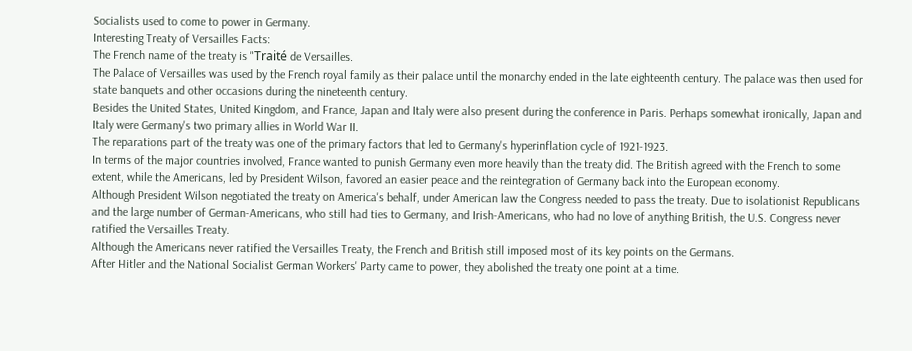Socialists used to come to power in Germany.
Interesting Treaty of Versailles Facts:
The French name of the treaty is "Traité de Versailles.
The Palace of Versailles was used by the French royal family as their palace until the monarchy ended in the late eighteenth century. The palace was then used for state banquets and other occasions during the nineteenth century.
Besides the United States, United Kingdom, and France, Japan and Italy were also present during the conference in Paris. Perhaps somewhat ironically, Japan and Italy were Germany's two primary allies in World War II.
The reparations part of the treaty was one of the primary factors that led to Germany's hyperinflation cycle of 1921-1923.
In terms of the major countries involved, France wanted to punish Germany even more heavily than the treaty did. The British agreed with the French to some extent, while the Americans, led by President Wilson, favored an easier peace and the reintegration of Germany back into the European economy.
Although President Wilson negotiated the treaty on America's behalf, under American law the Congress needed to pass the treaty. Due to isolationist Republicans and the large number of German-Americans, who still had ties to Germany, and Irish-Americans, who had no love of anything British, the U.S. Congress never ratified the Versailles Treaty.
Although the Americans never ratified the Versailles Treaty, the French and British still imposed most of its key points on the Germans.
After Hitler and the National Socialist German Workers' Party came to power, they abolished the treaty one point at a time.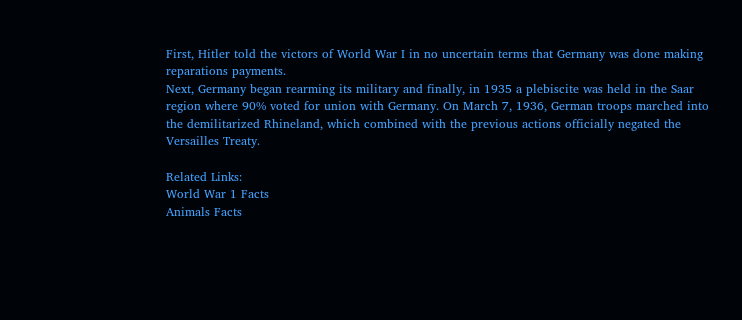First, Hitler told the victors of World War I in no uncertain terms that Germany was done making reparations payments.
Next, Germany began rearming its military and finally, in 1935 a plebiscite was held in the Saar region where 90% voted for union with Germany. On March 7, 1936, German troops marched into the demilitarized Rhineland, which combined with the previous actions officially negated the Versailles Treaty.

Related Links:
World War 1 Facts
Animals Facts